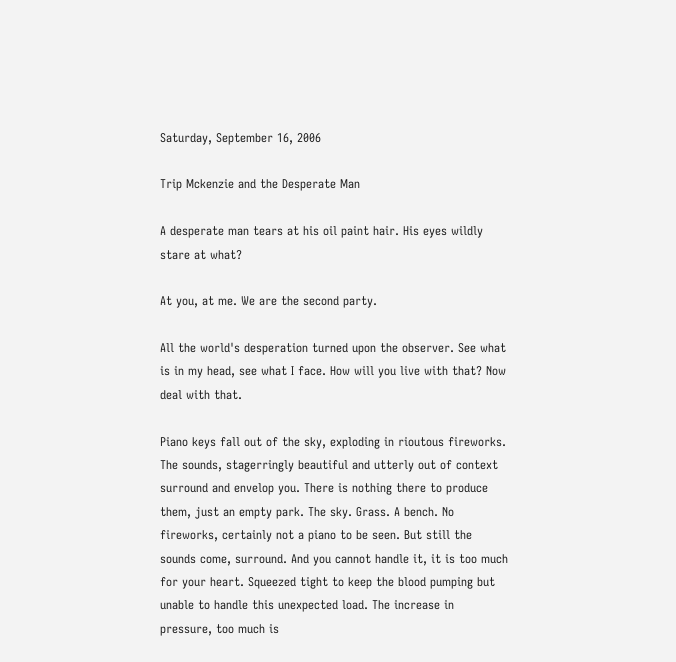Saturday, September 16, 2006

Trip Mckenzie and the Desperate Man

A desperate man tears at his oil paint hair. His eyes wildly stare at what?

At you, at me. We are the second party.

All the world's desperation turned upon the observer. See what is in my head, see what I face. How will you live with that? Now deal with that.

Piano keys fall out of the sky, exploding in rioutous fireworks. The sounds, stagerringly beautiful and utterly out of context surround and envelop you. There is nothing there to produce them, just an empty park. The sky. Grass. A bench. No fireworks, certainly not a piano to be seen. But still the sounds come, surround. And you cannot handle it, it is too much for your heart. Squeezed tight to keep the blood pumping but unable to handle this unexpected load. The increase in pressure, too much is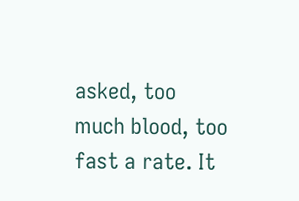asked, too much blood, too fast a rate. It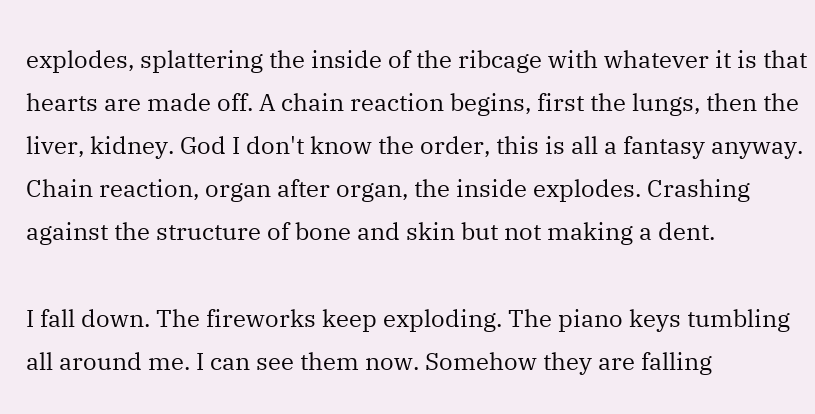explodes, splattering the inside of the ribcage with whatever it is that hearts are made off. A chain reaction begins, first the lungs, then the liver, kidney. God I don't know the order, this is all a fantasy anyway. Chain reaction, organ after organ, the inside explodes. Crashing against the structure of bone and skin but not making a dent.

I fall down. The fireworks keep exploding. The piano keys tumbling all around me. I can see them now. Somehow they are falling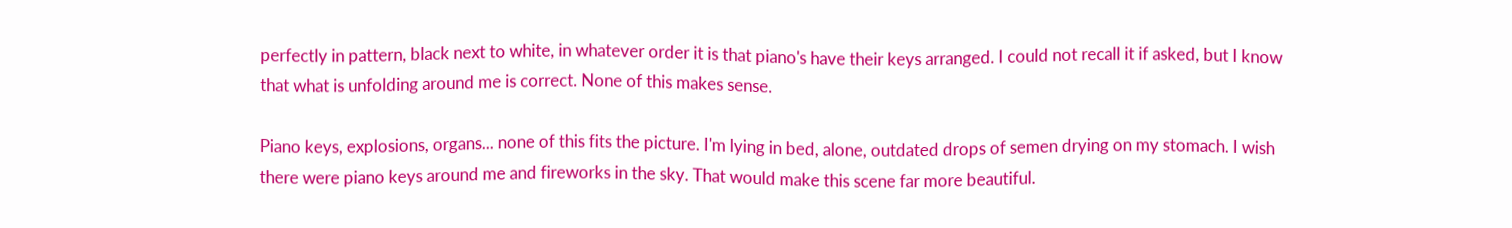perfectly in pattern, black next to white, in whatever order it is that piano's have their keys arranged. I could not recall it if asked, but I know that what is unfolding around me is correct. None of this makes sense.

Piano keys, explosions, organs... none of this fits the picture. I'm lying in bed, alone, outdated drops of semen drying on my stomach. I wish there were piano keys around me and fireworks in the sky. That would make this scene far more beautiful.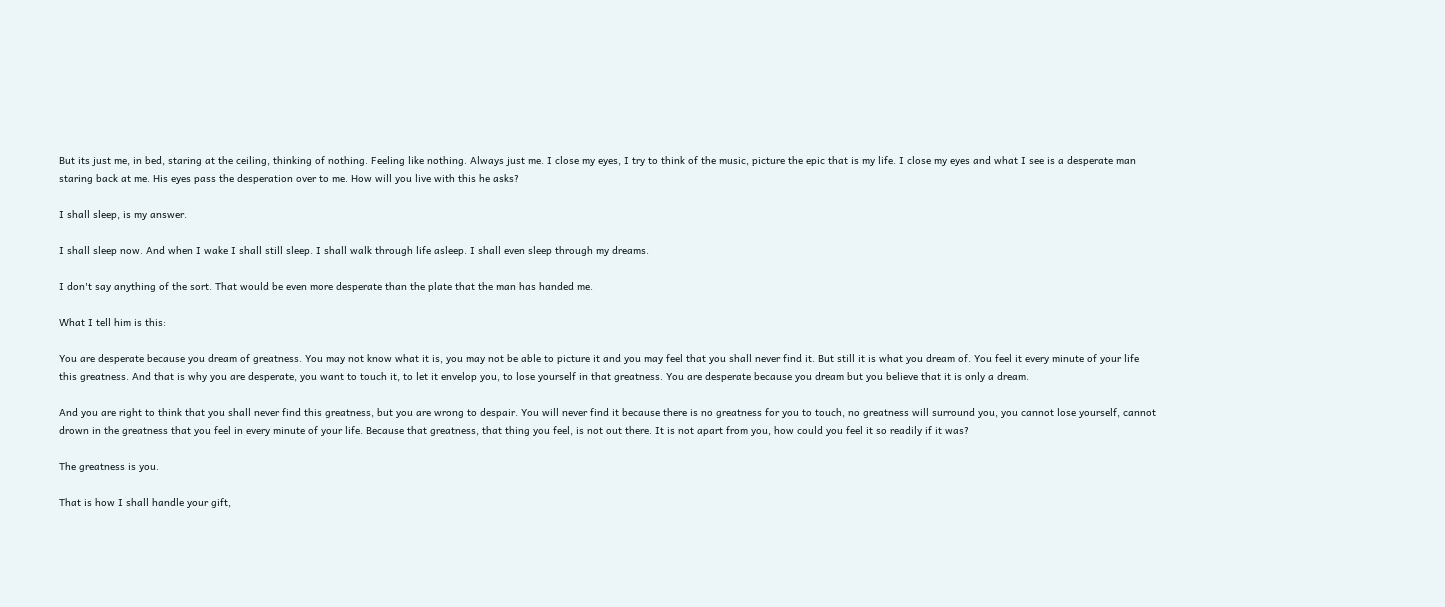But its just me, in bed, staring at the ceiling, thinking of nothing. Feeling like nothing. Always just me. I close my eyes, I try to think of the music, picture the epic that is my life. I close my eyes and what I see is a desperate man staring back at me. His eyes pass the desperation over to me. How will you live with this he asks?

I shall sleep, is my answer.

I shall sleep now. And when I wake I shall still sleep. I shall walk through life asleep. I shall even sleep through my dreams.

I don't say anything of the sort. That would be even more desperate than the plate that the man has handed me.

What I tell him is this:

You are desperate because you dream of greatness. You may not know what it is, you may not be able to picture it and you may feel that you shall never find it. But still it is what you dream of. You feel it every minute of your life this greatness. And that is why you are desperate, you want to touch it, to let it envelop you, to lose yourself in that greatness. You are desperate because you dream but you believe that it is only a dream.

And you are right to think that you shall never find this greatness, but you are wrong to despair. You will never find it because there is no greatness for you to touch, no greatness will surround you, you cannot lose yourself, cannot drown in the greatness that you feel in every minute of your life. Because that greatness, that thing you feel, is not out there. It is not apart from you, how could you feel it so readily if it was?

The greatness is you.

That is how I shall handle your gift,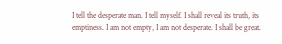I tell the desperate man. I tell myself. I shall reveal its truth, its emptiness. I am not empty, I am not desperate. I shall be great.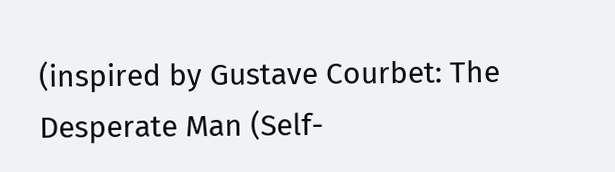(inspired by Gustave Courbet: The Desperate Man (Self-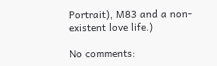Portrait), M83 and a non-existent love life.)

No comments: